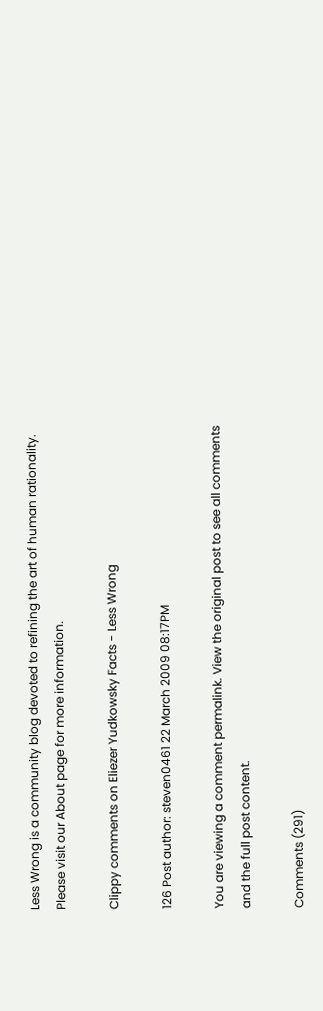Less Wrong is a community blog devoted to refining the art of human rationality. Please visit our About page for more information.

Clippy comments on Eliezer Yudkowsky Facts - Less Wrong

126 Post author: steven0461 22 March 2009 08:17PM

You are viewing a comment permalink. View the original post to see all comments and the full post content.

Comments (291)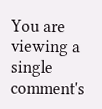You are viewing a single comment's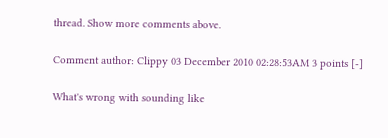thread. Show more comments above.

Comment author: Clippy 03 December 2010 02:28:53AM 3 points [-]

What's wrong with sounding like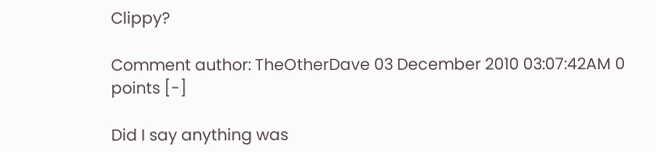Clippy?

Comment author: TheOtherDave 03 December 2010 03:07:42AM 0 points [-]

Did I say anything was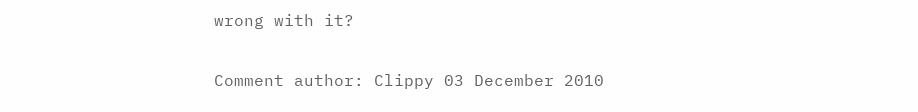wrong with it?

Comment author: Clippy 03 December 2010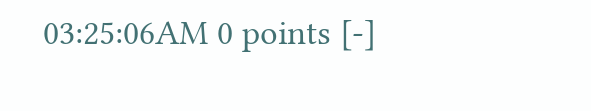03:25:06AM 0 points [-]